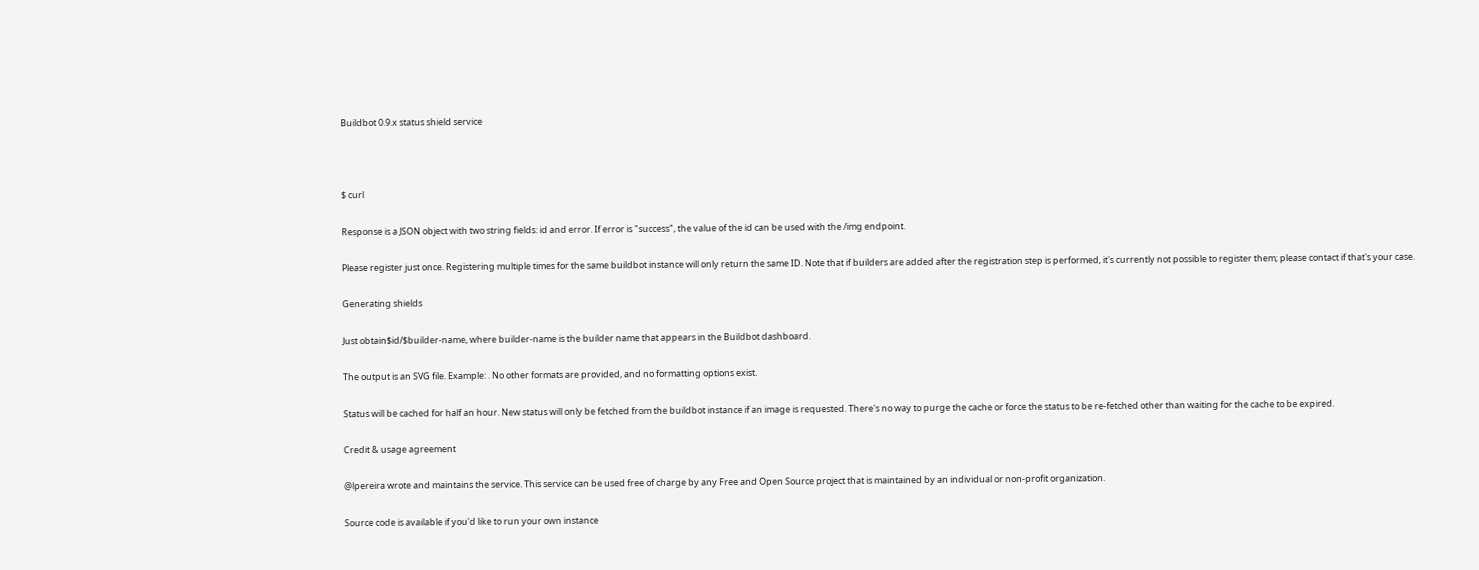Buildbot 0.9.x status shield service



$ curl

Response is a JSON object with two string fields: id and error. If error is "success", the value of the id can be used with the /img endpoint.

Please register just once. Registering multiple times for the same buildbot instance will only return the same ID. Note that if builders are added after the registration step is performed, it's currently not possible to register them; please contact if that's your case.

Generating shields

Just obtain$id/$builder-name, where builder-name is the builder name that appears in the Buildbot dashboard.

The output is an SVG file. Example: . No other formats are provided, and no formatting options exist.

Status will be cached for half an hour. New status will only be fetched from the buildbot instance if an image is requested. There's no way to purge the cache or force the status to be re-fetched other than waiting for the cache to be expired.

Credit & usage agreement

@lpereira wrote and maintains the service. This service can be used free of charge by any Free and Open Source project that is maintained by an individual or non-profit organization.

Source code is available if you'd like to run your own instance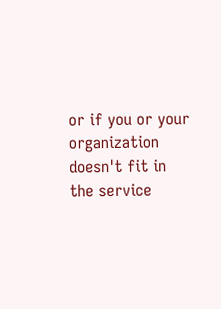or if you or your organization doesn't fit in the service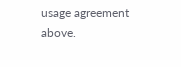usage agreement above.